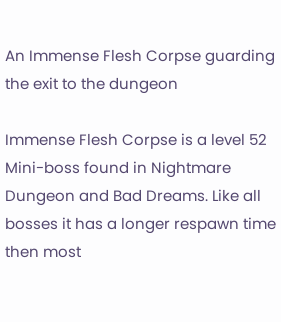An Immense Flesh Corpse guarding the exit to the dungeon

Immense Flesh Corpse is a level 52 Mini-boss found in Nightmare Dungeon and Bad Dreams. Like all bosses it has a longer respawn time then most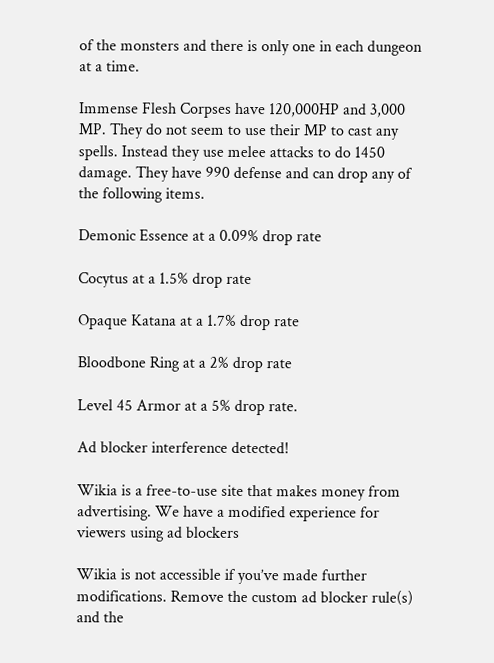of the monsters and there is only one in each dungeon at a time.

Immense Flesh Corpses have 120,000HP and 3,000 MP. They do not seem to use their MP to cast any spells. Instead they use melee attacks to do 1450 damage. They have 990 defense and can drop any of the following items.

Demonic Essence at a 0.09% drop rate

Cocytus at a 1.5% drop rate

Opaque Katana at a 1.7% drop rate

Bloodbone Ring at a 2% drop rate

Level 45 Armor at a 5% drop rate.

Ad blocker interference detected!

Wikia is a free-to-use site that makes money from advertising. We have a modified experience for viewers using ad blockers

Wikia is not accessible if you’ve made further modifications. Remove the custom ad blocker rule(s) and the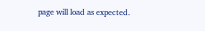page will load as expected.